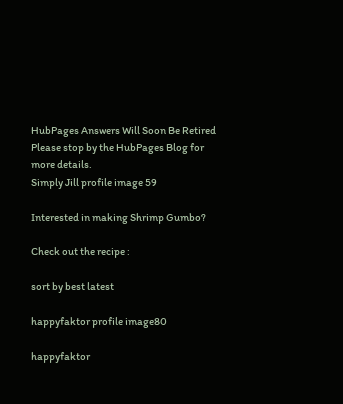HubPages Answers Will Soon Be Retired
Please stop by the HubPages Blog for more details.
Simply Jill profile image 59

Interested in making Shrimp Gumbo?

Check out the recipe :

sort by best latest

happyfaktor profile image80

happyfaktor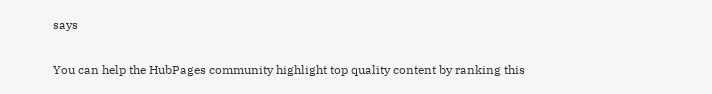says

You can help the HubPages community highlight top quality content by ranking this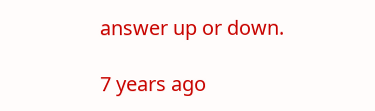answer up or down.

7 years ago